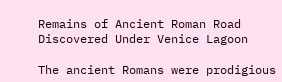Remains of Ancient Roman Road Discovered Under Venice Lagoon

The ancient Romans were prodigious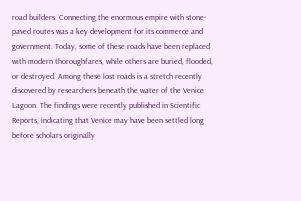road builders. Connecting the enormous empire with stone-paved routes was a key development for its commerce and government. Today, some of these roads have been replaced with modern thoroughfares, while others are buried, flooded, or destroyed. Among these lost roads is a stretch recently discovered by researchers beneath the water of the Venice Lagoon. The findings were recently published in Scientific Reports, indicating that Venice may have been settled long before scholars originally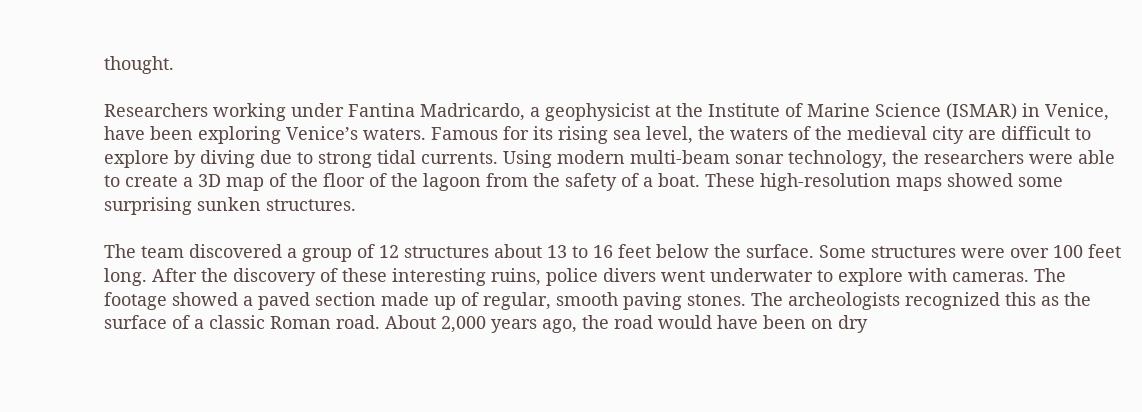thought.

Researchers working under Fantina Madricardo, a geophysicist at the Institute of Marine Science (ISMAR) in Venice, have been exploring Venice’s waters. Famous for its rising sea level, the waters of the medieval city are difficult to explore by diving due to strong tidal currents. Using modern multi-beam sonar technology, the researchers were able to create a 3D map of the floor of the lagoon from the safety of a boat. These high-resolution maps showed some surprising sunken structures.

The team discovered a group of 12 structures about 13 to 16 feet below the surface. Some structures were over 100 feet long. After the discovery of these interesting ruins, police divers went underwater to explore with cameras. The footage showed a paved section made up of regular, smooth paving stones. The archeologists recognized this as the surface of a classic Roman road. About 2,000 years ago, the road would have been on dry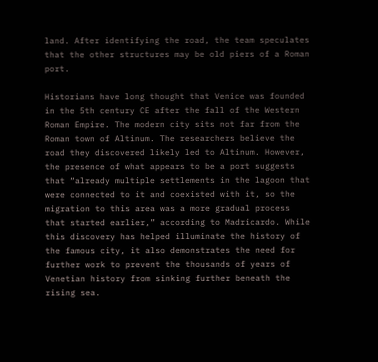land. After identifying the road, the team speculates that the other structures may be old piers of a Roman port.

Historians have long thought that Venice was founded in the 5th century CE after the fall of the Western Roman Empire. The modern city sits not far from the Roman town of Altinum. The researchers believe the road they discovered likely led to Altinum. However, the presence of what appears to be a port suggests that “already multiple settlements in the lagoon that were connected to it and coexisted with it, so the migration to this area was a more gradual process that started earlier,” according to Madricardo. While this discovery has helped illuminate the history of the famous city, it also demonstrates the need for further work to prevent the thousands of years of Venetian history from sinking further beneath the rising sea.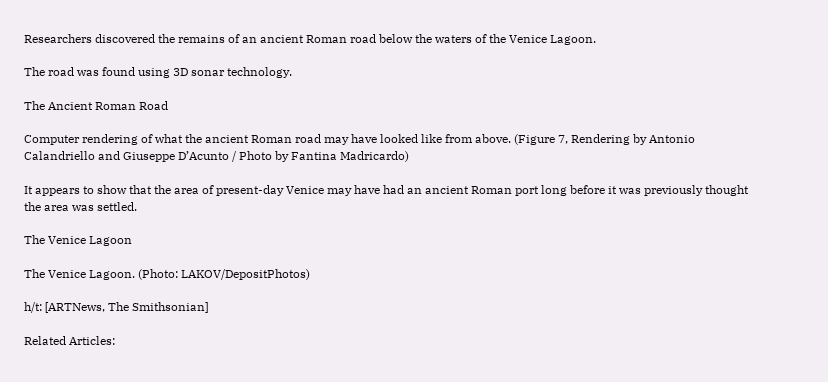Researchers discovered the remains of an ancient Roman road below the waters of the Venice Lagoon.

The road was found using 3D sonar technology.

The Ancient Roman Road

Computer rendering of what the ancient Roman road may have looked like from above. (Figure 7, Rendering by Antonio Calandriello and Giuseppe D’Acunto / Photo by Fantina Madricardo)

It appears to show that the area of present-day Venice may have had an ancient Roman port long before it was previously thought the area was settled.

The Venice Lagoon

The Venice Lagoon. (Photo: LAKOV/DepositPhotos)

h/t: [ARTNews, The Smithsonian]

Related Articles: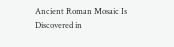Ancient Roman Mosaic Is Discovered in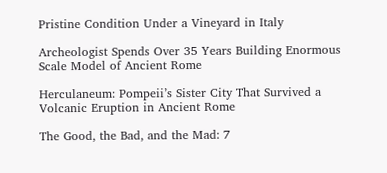Pristine Condition Under a Vineyard in Italy

Archeologist Spends Over 35 Years Building Enormous Scale Model of Ancient Rome

Herculaneum: Pompeii’s Sister City That Survived a Volcanic Eruption in Ancient Rome

The Good, the Bad, and the Mad: 7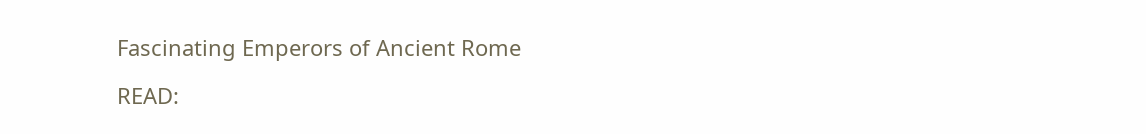Fascinating Emperors of Ancient Rome

READ: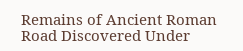Remains of Ancient Roman Road Discovered Under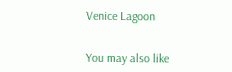Venice Lagoon


You may also like